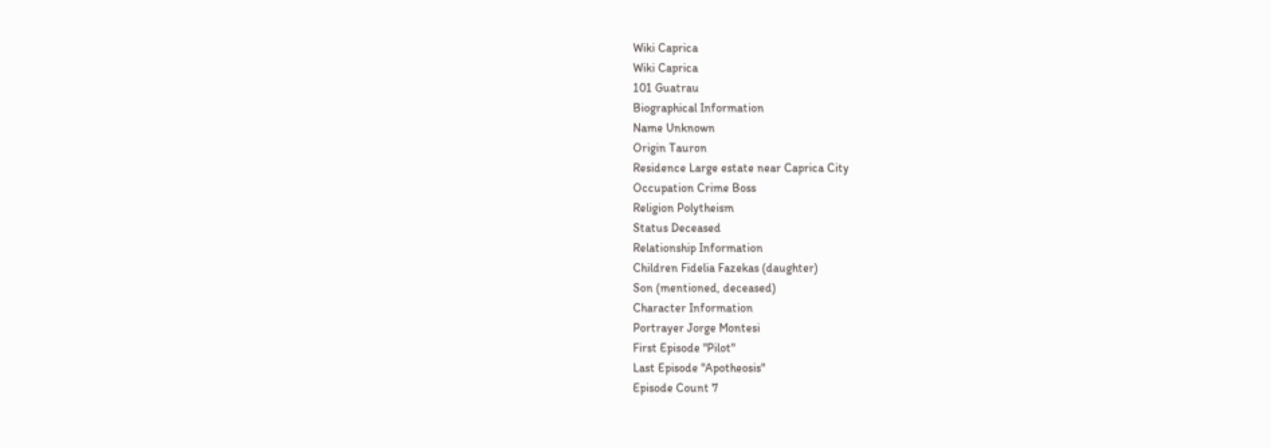Wiki Caprica
Wiki Caprica
101 Guatrau
Biographical Information
Name Unknown
Origin Tauron
Residence Large estate near Caprica City
Occupation Crime Boss
Religion Polytheism
Status Deceased
Relationship Information
Children Fidelia Fazekas (daughter)
Son (mentioned, deceased)
Character Information
Portrayer Jorge Montesi
First Episode "Pilot"
Last Episode "Apotheosis"
Episode Count 7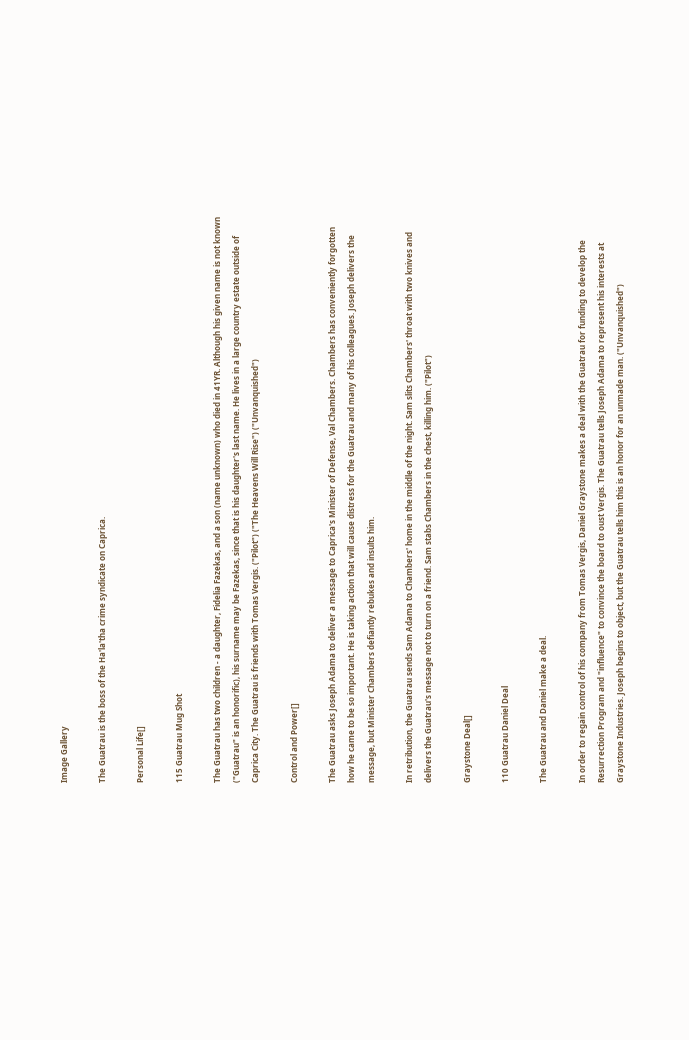Image Gallery

The Guatrau is the boss of the Ha'la'tha crime syndicate on Caprica.

Personal Life[]

115 Guatrau Mug Shot

The Guatrau has two children - a daughter, Fidelia Fazekas, and a son (name unknown) who died in 41YR. Although his given name is not known ("Guatrau" is an honorific), his surname may be Fazekas, since that is his daughter's last name. He lives in a large country estate outside of Caprica City. The Guatrau is friends with Tomas Vergis. ("Pilot") ("The Heavens Will Rise") ("Unvanquished")

Control and Power[]

The Guatrau asks Joseph Adama to deliver a message to Caprica's Minister of Defense, Val Chambers. Chambers has conveniently forgotten how he came to be so important. He is taking action that will cause distress for the Guatrau and many of his colleagues. Joseph delivers the message, but Minister Chambers defiantly rebukes and insults him.

In retribution, the Guatrau sends Sam Adama to Chambers' home in the middle of the night. Sam slits Chambers' throat with two knives and delivers the Guatrau's message not to turn on a friend. Sam stabs Chambers in the chest, killing him. ("Pilot")

Graystone Deal[]

110 Guatrau Daniel Deal

The Guatrau and Daniel make a deal.

In order to regain control of his company from Tomas Vergis, Daniel Graystone makes a deal with the Guatrau for funding to develop the Resurrection Program and "influence" to convince the board to oust Vergis. The Guatrau tells Joseph Adama to represent his interests at Graystone Industries. Joseph begins to object, but the Guatrau tells him this is an honor for an unmade man. ("Unvanquished")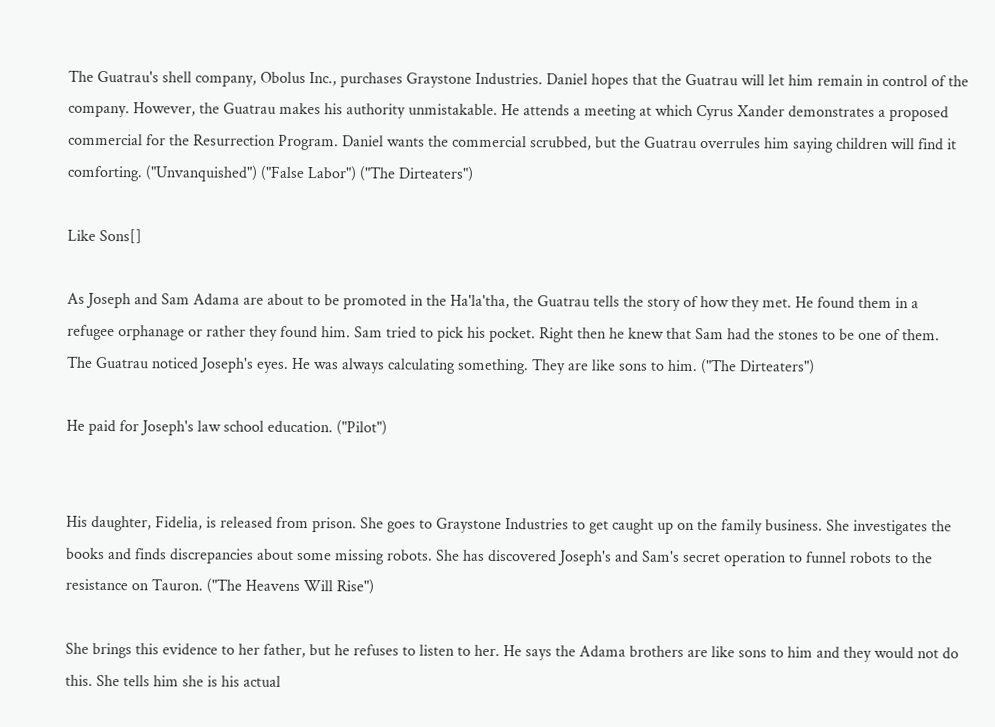The Guatrau's shell company, Obolus Inc., purchases Graystone Industries. Daniel hopes that the Guatrau will let him remain in control of the company. However, the Guatrau makes his authority unmistakable. He attends a meeting at which Cyrus Xander demonstrates a proposed commercial for the Resurrection Program. Daniel wants the commercial scrubbed, but the Guatrau overrules him saying children will find it comforting. ("Unvanquished") ("False Labor") ("The Dirteaters")

Like Sons[]

As Joseph and Sam Adama are about to be promoted in the Ha'la'tha, the Guatrau tells the story of how they met. He found them in a refugee orphanage or rather they found him. Sam tried to pick his pocket. Right then he knew that Sam had the stones to be one of them. The Guatrau noticed Joseph's eyes. He was always calculating something. They are like sons to him. ("The Dirteaters")

He paid for Joseph's law school education. ("Pilot")


His daughter, Fidelia, is released from prison. She goes to Graystone Industries to get caught up on the family business. She investigates the books and finds discrepancies about some missing robots. She has discovered Joseph's and Sam's secret operation to funnel robots to the resistance on Tauron. ("The Heavens Will Rise")

She brings this evidence to her father, but he refuses to listen to her. He says the Adama brothers are like sons to him and they would not do this. She tells him she is his actual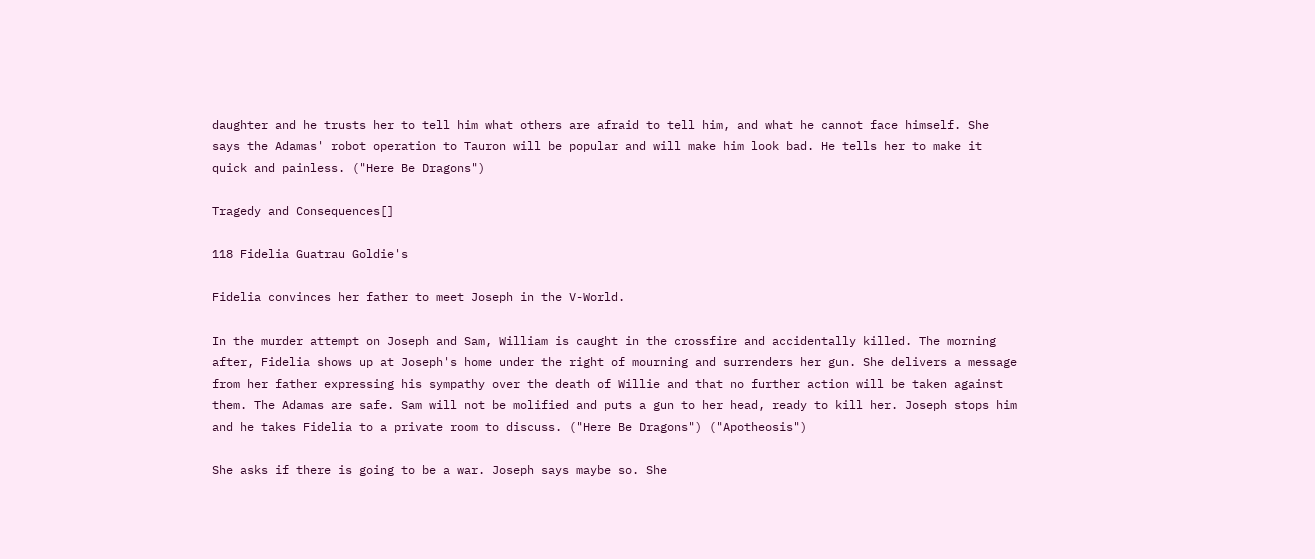daughter and he trusts her to tell him what others are afraid to tell him, and what he cannot face himself. She says the Adamas' robot operation to Tauron will be popular and will make him look bad. He tells her to make it quick and painless. ("Here Be Dragons")

Tragedy and Consequences[]

118 Fidelia Guatrau Goldie's

Fidelia convinces her father to meet Joseph in the V-World.

In the murder attempt on Joseph and Sam, William is caught in the crossfire and accidentally killed. The morning after, Fidelia shows up at Joseph's home under the right of mourning and surrenders her gun. She delivers a message from her father expressing his sympathy over the death of Willie and that no further action will be taken against them. The Adamas are safe. Sam will not be molified and puts a gun to her head, ready to kill her. Joseph stops him and he takes Fidelia to a private room to discuss. ("Here Be Dragons") ("Apotheosis")

She asks if there is going to be a war. Joseph says maybe so. She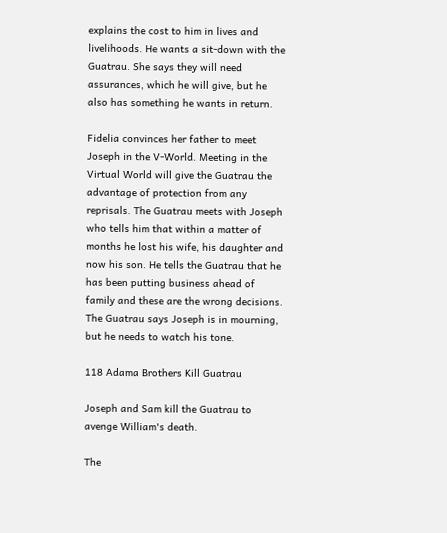explains the cost to him in lives and livelihoods. He wants a sit-down with the Guatrau. She says they will need assurances, which he will give, but he also has something he wants in return.

Fidelia convinces her father to meet Joseph in the V-World. Meeting in the Virtual World will give the Guatrau the advantage of protection from any reprisals. The Guatrau meets with Joseph who tells him that within a matter of months he lost his wife, his daughter and now his son. He tells the Guatrau that he has been putting business ahead of family and these are the wrong decisions. The Guatrau says Joseph is in mourning, but he needs to watch his tone.

118 Adama Brothers Kill Guatrau

Joseph and Sam kill the Guatrau to avenge William's death.

The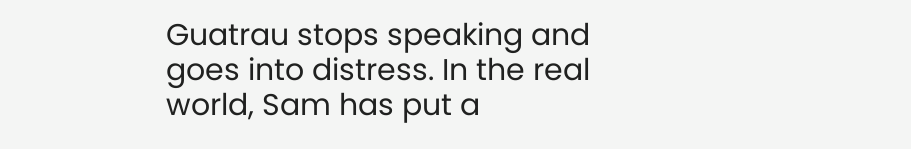Guatrau stops speaking and goes into distress. In the real world, Sam has put a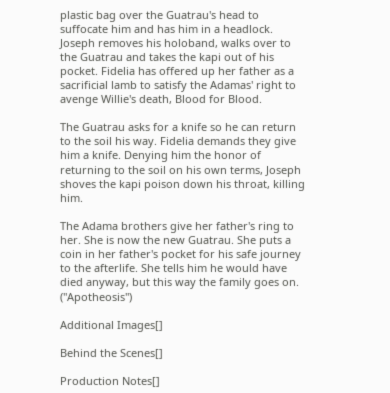plastic bag over the Guatrau's head to suffocate him and has him in a headlock. Joseph removes his holoband, walks over to the Guatrau and takes the kapi out of his pocket. Fidelia has offered up her father as a sacrificial lamb to satisfy the Adamas' right to avenge Willie's death, Blood for Blood.

The Guatrau asks for a knife so he can return to the soil his way. Fidelia demands they give him a knife. Denying him the honor of returning to the soil on his own terms, Joseph shoves the kapi poison down his throat, killing him.

The Adama brothers give her father's ring to her. She is now the new Guatrau. She puts a coin in her father's pocket for his safe journey to the afterlife. She tells him he would have died anyway, but this way the family goes on. ("Apotheosis")

Additional Images[]

Behind the Scenes[]

Production Notes[]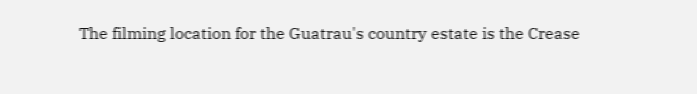The filming location for the Guatrau's country estate is the Crease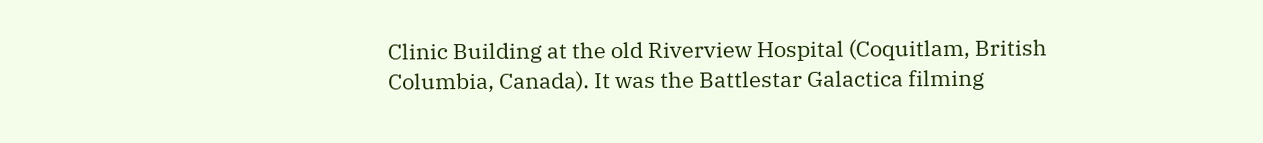Clinic Building at the old Riverview Hospital (Coquitlam, British Columbia, Canada). It was the Battlestar Galactica filming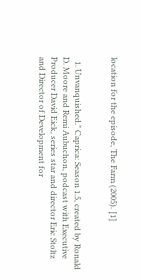location for the episode, The Farm (2005). [1]


  1. Unvanquished." Caprica: Season 1.5, created by Ronald D. Moore and Remi Aubuchon, podcast with Executive Producer David Eick, series star and director Eric Stoltz and Director of Development for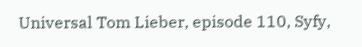Universal Tom Lieber, episode 110, Syfy,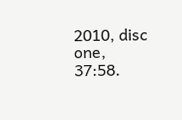2010, disc one, 37:58.